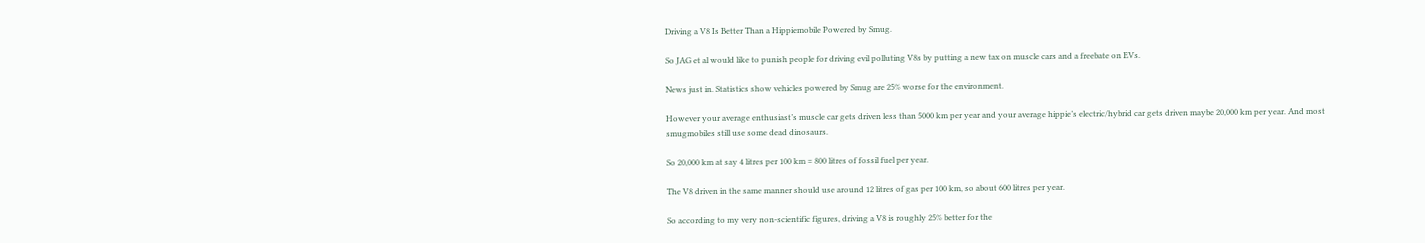Driving a V8 Is Better Than a Hippiemobile Powered by Smug.

So JAG et al would like to punish people for driving evil polluting V8s by putting a new tax on muscle cars and a freebate on EVs.

News just in. Statistics show vehicles powered by Smug are 25% worse for the environment.

However your average enthusiast’s muscle car gets driven less than 5000 km per year and your average hippie’s electric/hybrid car gets driven maybe 20,000 km per year. And most smugmobiles still use some dead dinosaurs.

So 20,000 km at say 4 litres per 100 km = 800 litres of fossil fuel per year.

The V8 driven in the same manner should use around 12 litres of gas per 100 km, so about 600 litres per year.

So according to my very non-scientific figures, driving a V8 is roughly 25% better for the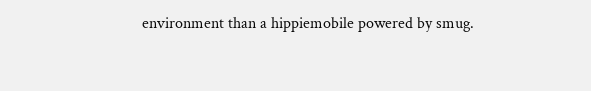environment than a hippiemobile powered by smug.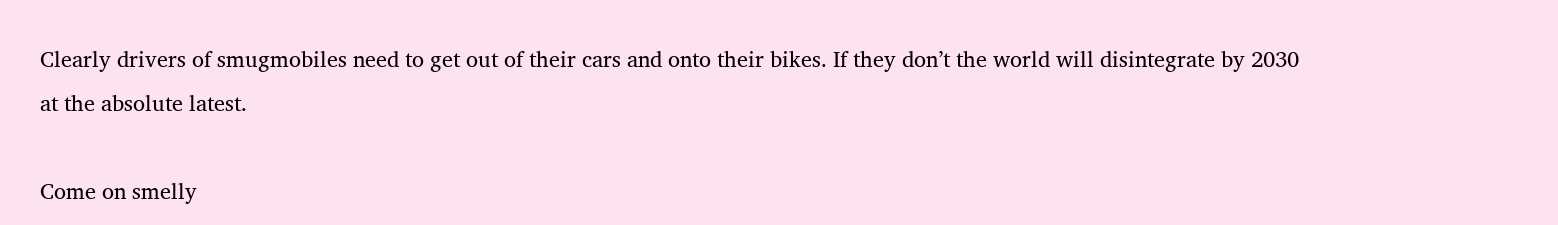Clearly drivers of smugmobiles need to get out of their cars and onto their bikes. If they don’t the world will disintegrate by 2030 at the absolute latest.

Come on smelly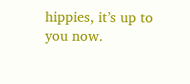hippies, it’s up to you now.